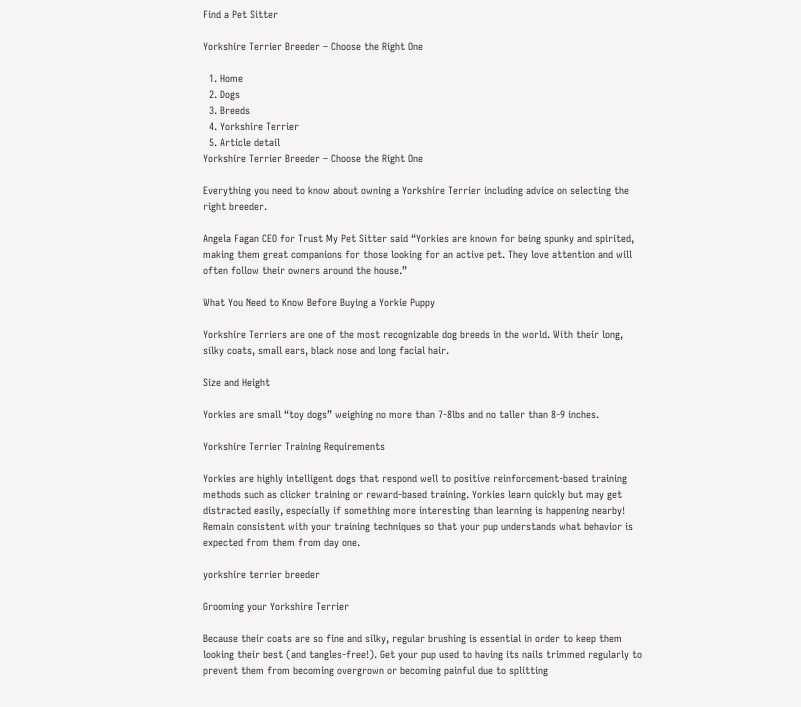Find a Pet Sitter

Yorkshire Terrier Breeder – Choose the Right One

  1. Home
  2. Dogs
  3. Breeds
  4. Yorkshire Terrier
  5. Article detail
Yorkshire Terrier Breeder – Choose the Right One

Everything you need to know about owning a Yorkshire Terrier including advice on selecting the right breeder.

Angela Fagan CEO for Trust My Pet Sitter said “Yorkies are known for being spunky and spirited, making them great companions for those looking for an active pet. They love attention and will often follow their owners around the house.”

What You Need to Know Before Buying a Yorkie Puppy

Yorkshire Terriers are one of the most recognizable dog breeds in the world. With their long, silky coats, small ears, black nose and long facial hair.

Size and Height

Yorkies are small “toy dogs” weighing no more than 7-8lbs and no taller than 8-9 inches.

Yorkshire Terrier Training Requirements

Yorkies are highly intelligent dogs that respond well to positive reinforcement-based training methods such as clicker training or reward-based training. Yorkies learn quickly but may get distracted easily, especially if something more interesting than learning is happening nearby! Remain consistent with your training techniques so that your pup understands what behavior is expected from them from day one.

yorkshire terrier breeder

Grooming your Yorkshire Terrier

Because their coats are so fine and silky, regular brushing is essential in order to keep them looking their best (and tangles-free!). Get your pup used to having its nails trimmed regularly to prevent them from becoming overgrown or becoming painful due to splitting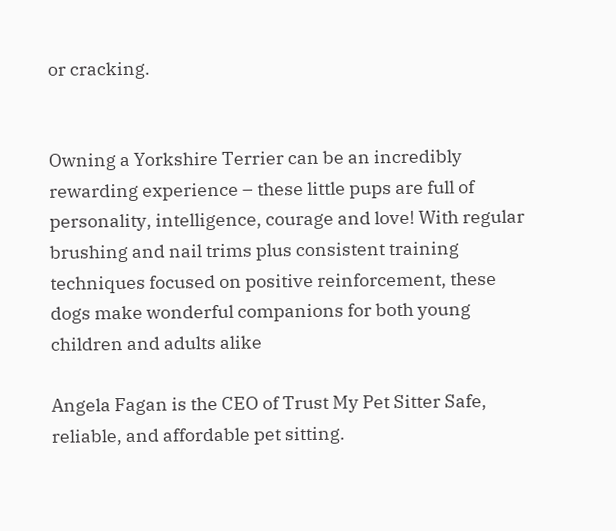or cracking.


Owning a Yorkshire Terrier can be an incredibly rewarding experience – these little pups are full of personality, intelligence, courage and love! With regular brushing and nail trims plus consistent training techniques focused on positive reinforcement, these dogs make wonderful companions for both young children and adults alike

Angela Fagan is the CEO of Trust My Pet Sitter Safe, reliable, and affordable pet sitting.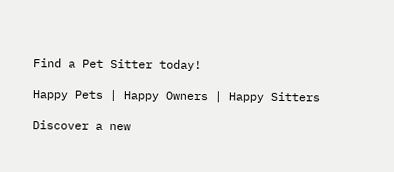Find a Pet Sitter today!

Happy Pets | Happy Owners | Happy Sitters

Discover a new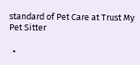standard of Pet Care at Trust My Pet Sitter

  •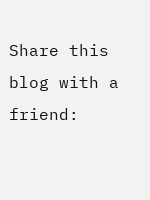Share this blog with a friend: